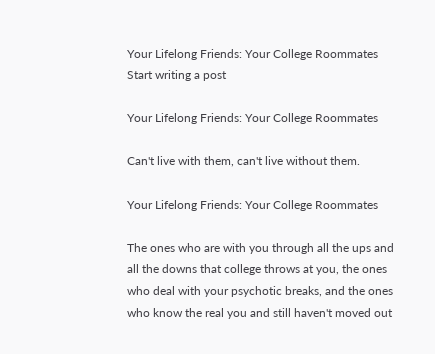Your Lifelong Friends: Your College Roommates
Start writing a post

Your Lifelong Friends: Your College Roommates

Can't live with them, can't live without them.

Your Lifelong Friends: Your College Roommates

The ones who are with you through all the ups and all the downs that college throws at you, the ones who deal with your psychotic breaks, and the ones who know the real you and still haven't moved out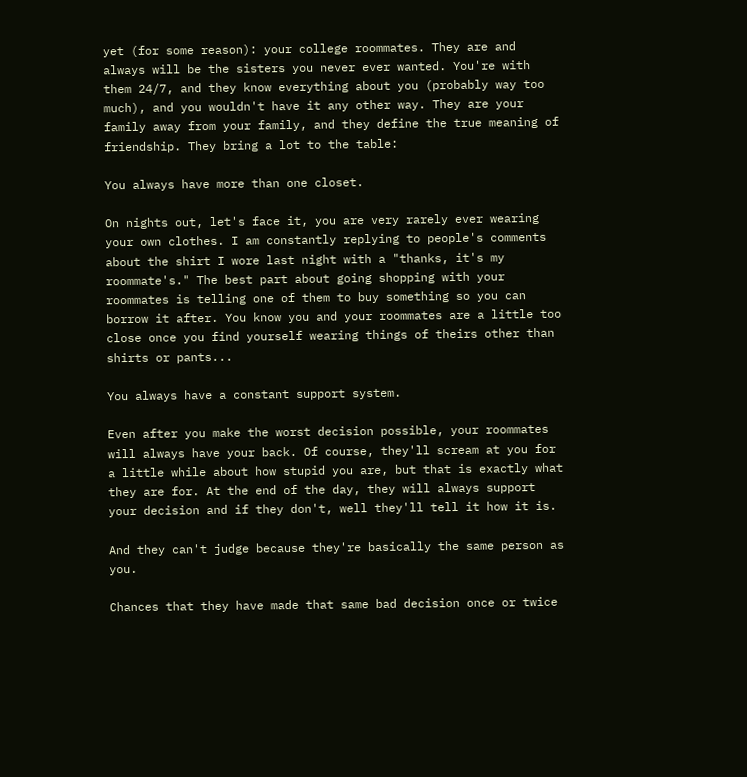yet (for some reason): your college roommates. They are and always will be the sisters you never ever wanted. You're with them 24/7, and they know everything about you (probably way too much), and you wouldn't have it any other way. They are your family away from your family, and they define the true meaning of friendship. They bring a lot to the table:

You always have more than one closet.

On nights out, let's face it, you are very rarely ever wearing your own clothes. I am constantly replying to people's comments about the shirt I wore last night with a "thanks, it's my roommate's." The best part about going shopping with your roommates is telling one of them to buy something so you can borrow it after. You know you and your roommates are a little too close once you find yourself wearing things of theirs other than shirts or pants...

You always have a constant support system.

Even after you make the worst decision possible, your roommates will always have your back. Of course, they'll scream at you for a little while about how stupid you are, but that is exactly what they are for. At the end of the day, they will always support your decision and if they don't, well they'll tell it how it is.

And they can't judge because they're basically the same person as you.

Chances that they have made that same bad decision once or twice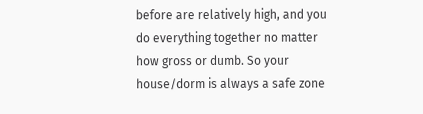before are relatively high, and you do everything together no matter how gross or dumb. So your house/dorm is always a safe zone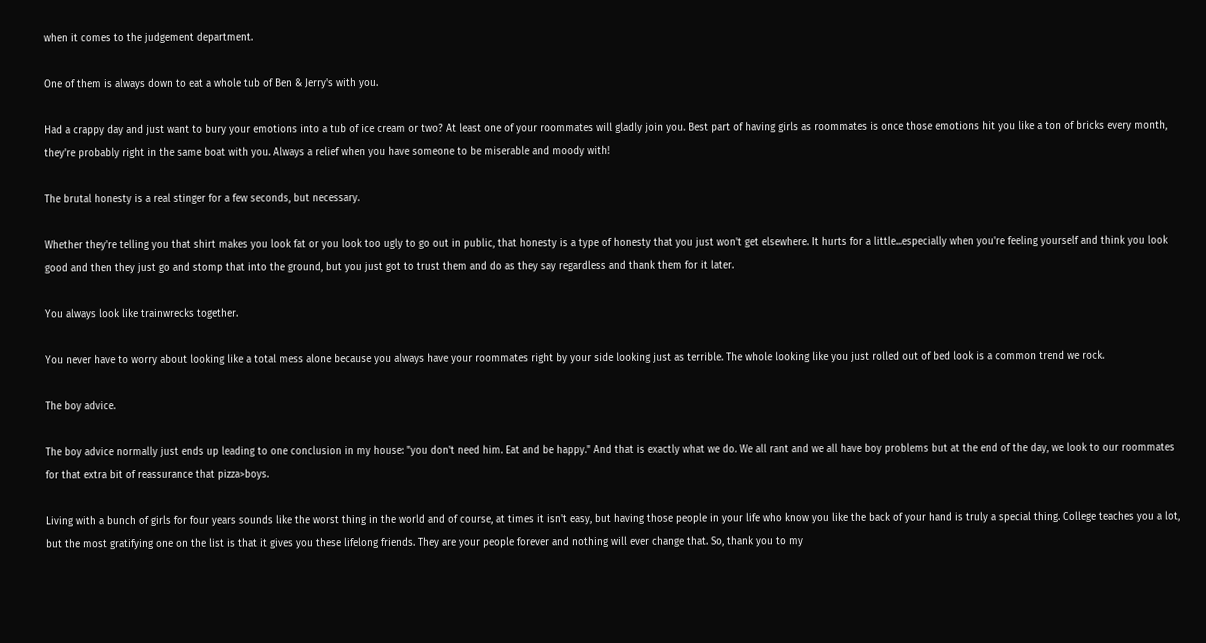when it comes to the judgement department.

One of them is always down to eat a whole tub of Ben & Jerry's with you.

Had a crappy day and just want to bury your emotions into a tub of ice cream or two? At least one of your roommates will gladly join you. Best part of having girls as roommates is once those emotions hit you like a ton of bricks every month, they're probably right in the same boat with you. Always a relief when you have someone to be miserable and moody with!

The brutal honesty is a real stinger for a few seconds, but necessary.

Whether they're telling you that shirt makes you look fat or you look too ugly to go out in public, that honesty is a type of honesty that you just won't get elsewhere. It hurts for a little...especially when you're feeling yourself and think you look good and then they just go and stomp that into the ground, but you just got to trust them and do as they say regardless and thank them for it later.

You always look like trainwrecks together.

You never have to worry about looking like a total mess alone because you always have your roommates right by your side looking just as terrible. The whole looking like you just rolled out of bed look is a common trend we rock.

The boy advice.

The boy advice normally just ends up leading to one conclusion in my house: "you don't need him. Eat and be happy." And that is exactly what we do. We all rant and we all have boy problems but at the end of the day, we look to our roommates for that extra bit of reassurance that pizza>boys.

Living with a bunch of girls for four years sounds like the worst thing in the world and of course, at times it isn't easy, but having those people in your life who know you like the back of your hand is truly a special thing. College teaches you a lot, but the most gratifying one on the list is that it gives you these lifelong friends. They are your people forever and nothing will ever change that. So, thank you to my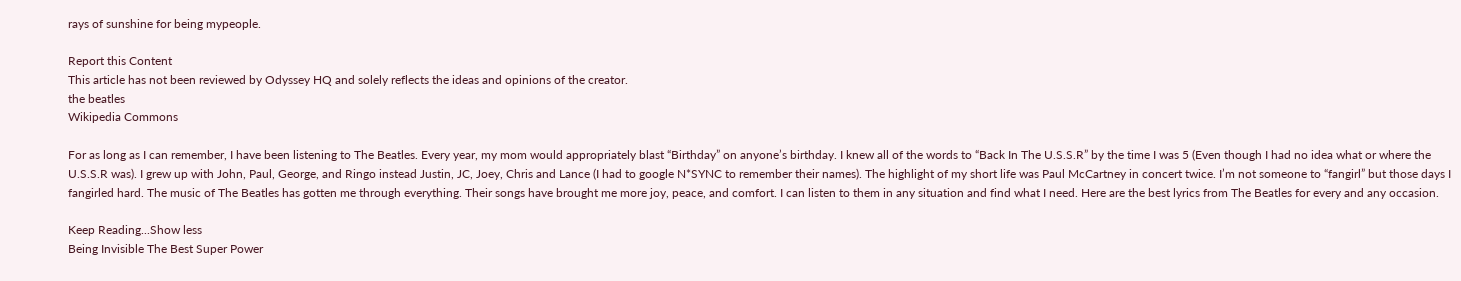rays of sunshine for being mypeople.

Report this Content
This article has not been reviewed by Odyssey HQ and solely reflects the ideas and opinions of the creator.
the beatles
Wikipedia Commons

For as long as I can remember, I have been listening to The Beatles. Every year, my mom would appropriately blast “Birthday” on anyone’s birthday. I knew all of the words to “Back In The U.S.S.R” by the time I was 5 (Even though I had no idea what or where the U.S.S.R was). I grew up with John, Paul, George, and Ringo instead Justin, JC, Joey, Chris and Lance (I had to google N*SYNC to remember their names). The highlight of my short life was Paul McCartney in concert twice. I’m not someone to “fangirl” but those days I fangirled hard. The music of The Beatles has gotten me through everything. Their songs have brought me more joy, peace, and comfort. I can listen to them in any situation and find what I need. Here are the best lyrics from The Beatles for every and any occasion.

Keep Reading...Show less
Being Invisible The Best Super Power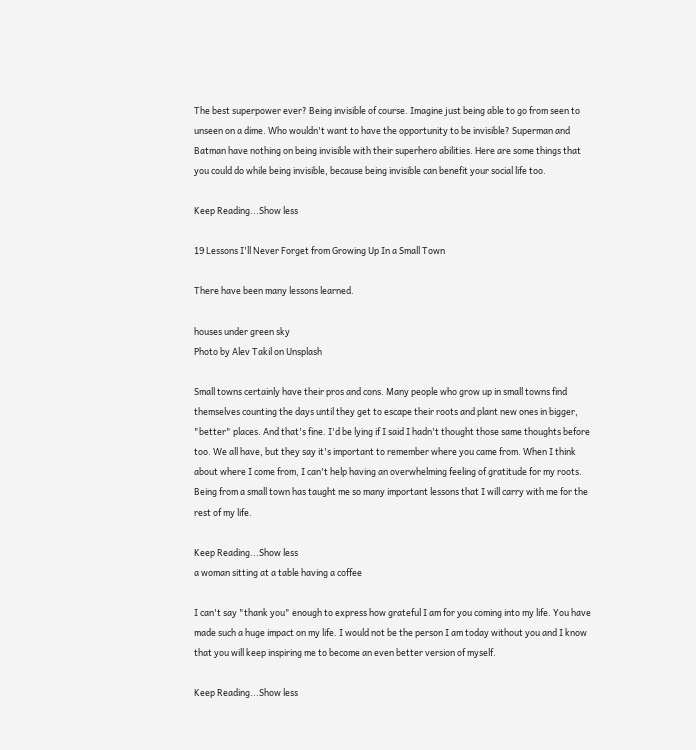The best superpower ever? Being invisible of course. Imagine just being able to go from seen to unseen on a dime. Who wouldn't want to have the opportunity to be invisible? Superman and Batman have nothing on being invisible with their superhero abilities. Here are some things that you could do while being invisible, because being invisible can benefit your social life too.

Keep Reading...Show less

19 Lessons I'll Never Forget from Growing Up In a Small Town

There have been many lessons learned.

houses under green sky
Photo by Alev Takil on Unsplash

Small towns certainly have their pros and cons. Many people who grow up in small towns find themselves counting the days until they get to escape their roots and plant new ones in bigger, "better" places. And that's fine. I'd be lying if I said I hadn't thought those same thoughts before too. We all have, but they say it's important to remember where you came from. When I think about where I come from, I can't help having an overwhelming feeling of gratitude for my roots. Being from a small town has taught me so many important lessons that I will carry with me for the rest of my life.

Keep Reading...Show less
a woman sitting at a table having a coffee

I can't say "thank you" enough to express how grateful I am for you coming into my life. You have made such a huge impact on my life. I would not be the person I am today without you and I know that you will keep inspiring me to become an even better version of myself.

Keep Reading...Show less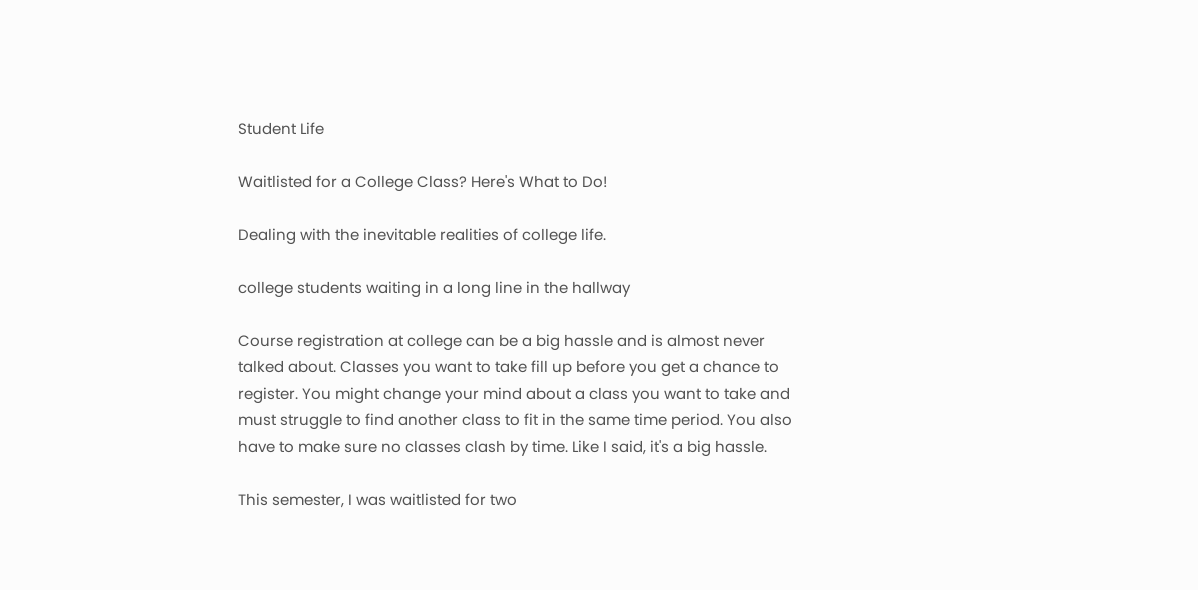Student Life

Waitlisted for a College Class? Here's What to Do!

Dealing with the inevitable realities of college life.

college students waiting in a long line in the hallway

Course registration at college can be a big hassle and is almost never talked about. Classes you want to take fill up before you get a chance to register. You might change your mind about a class you want to take and must struggle to find another class to fit in the same time period. You also have to make sure no classes clash by time. Like I said, it's a big hassle.

This semester, I was waitlisted for two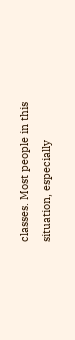classes. Most people in this situation, especially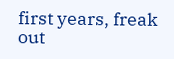first years, freak out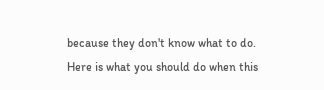because they don't know what to do. Here is what you should do when this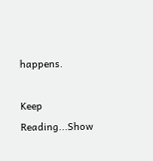happens.

Keep Reading...Show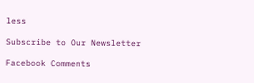less

Subscribe to Our Newsletter

Facebook Comments